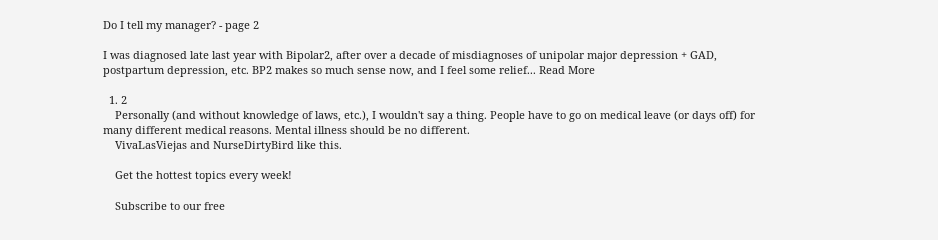Do I tell my manager? - page 2

I was diagnosed late last year with Bipolar2, after over a decade of misdiagnoses of unipolar major depression + GAD, postpartum depression, etc. BP2 makes so much sense now, and I feel some relief... Read More

  1. 2
    Personally (and without knowledge of laws, etc.), I wouldn't say a thing. People have to go on medical leave (or days off) for many different medical reasons. Mental illness should be no different.
    VivaLasViejas and NurseDirtyBird like this.

    Get the hottest topics every week!

    Subscribe to our free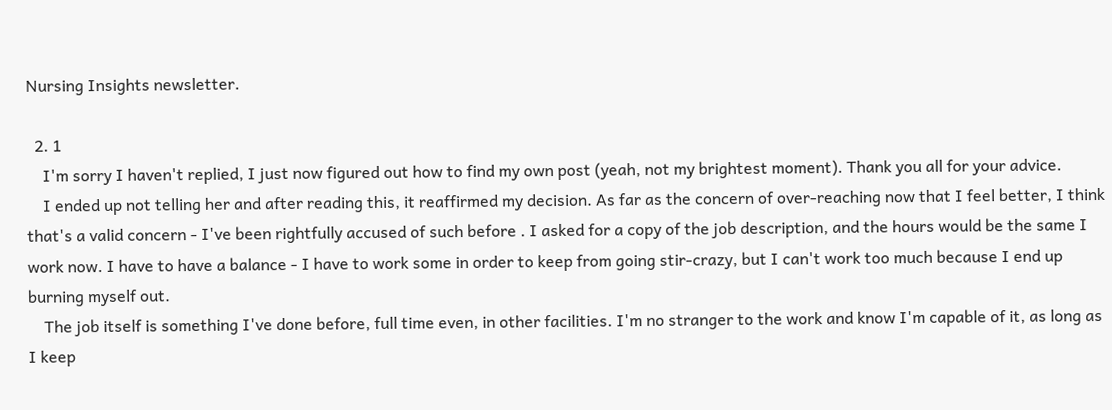Nursing Insights newsletter.

  2. 1
    I'm sorry I haven't replied, I just now figured out how to find my own post (yeah, not my brightest moment). Thank you all for your advice.
    I ended up not telling her and after reading this, it reaffirmed my decision. As far as the concern of over-reaching now that I feel better, I think that's a valid concern - I've been rightfully accused of such before . I asked for a copy of the job description, and the hours would be the same I work now. I have to have a balance - I have to work some in order to keep from going stir-crazy, but I can't work too much because I end up burning myself out.
    The job itself is something I've done before, full time even, in other facilities. I'm no stranger to the work and know I'm capable of it, as long as I keep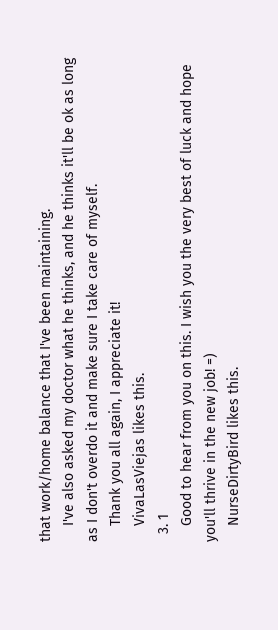that work/home balance that I've been maintaining.
    I've also asked my doctor what he thinks, and he thinks it'll be ok as long as I don't overdo it and make sure I take care of myself.
    Thank you all again, I appreciate it!
    VivaLasViejas likes this.
  3. 1
    Good to hear from you on this. I wish you the very best of luck and hope you'll thrive in the new job! =)
    NurseDirtyBird likes this.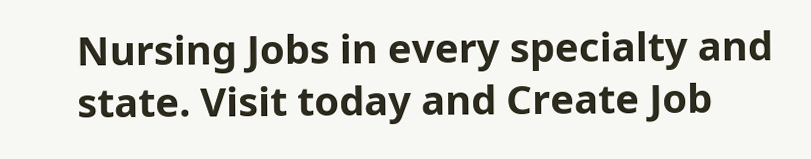Nursing Jobs in every specialty and state. Visit today and Create Job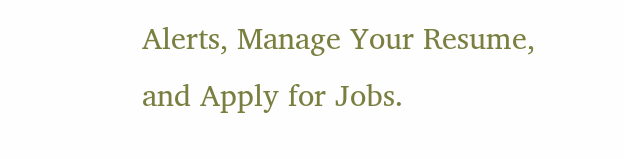Alerts, Manage Your Resume, and Apply for Jobs.